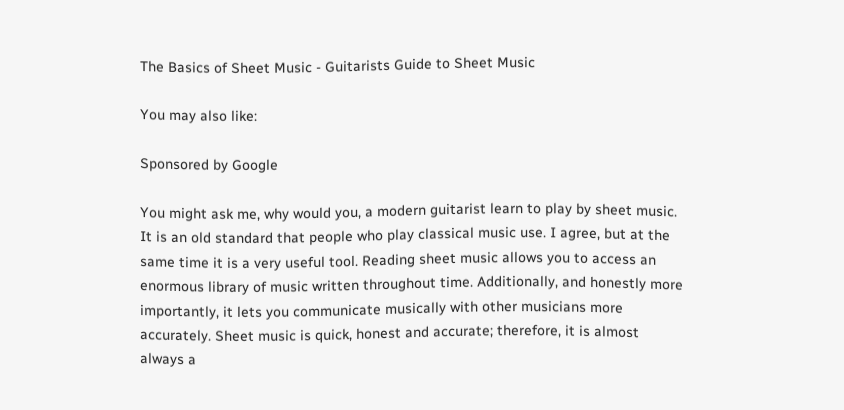The Basics of Sheet Music - Guitarists Guide to Sheet Music

You may also like:

Sponsored by Google

You might ask me, why would you, a modern guitarist learn to play by sheet music. It is an old standard that people who play classical music use. I agree, but at the same time it is a very useful tool. Reading sheet music allows you to access an enormous library of music written throughout time. Additionally, and honestly more importantly, it lets you communicate musically with other musicians more accurately. Sheet music is quick, honest and accurate; therefore, it is almost always a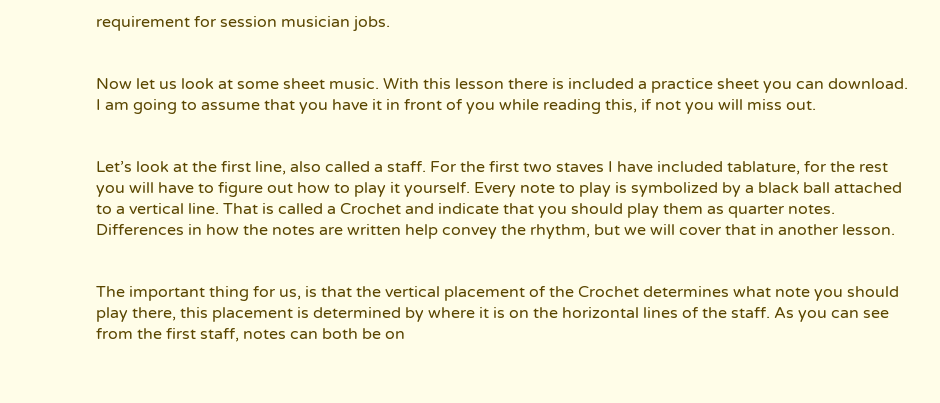requirement for session musician jobs.


Now let us look at some sheet music. With this lesson there is included a practice sheet you can download. I am going to assume that you have it in front of you while reading this, if not you will miss out.


Let’s look at the first line, also called a staff. For the first two staves I have included tablature, for the rest you will have to figure out how to play it yourself. Every note to play is symbolized by a black ball attached to a vertical line. That is called a Crochet and indicate that you should play them as quarter notes. Differences in how the notes are written help convey the rhythm, but we will cover that in another lesson.


The important thing for us, is that the vertical placement of the Crochet determines what note you should play there, this placement is determined by where it is on the horizontal lines of the staff. As you can see from the first staff, notes can both be on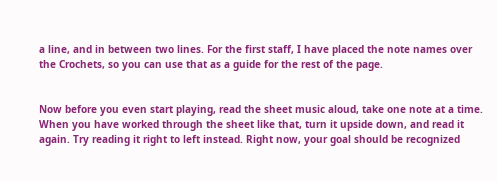a line, and in between two lines. For the first staff, I have placed the note names over the Crochets, so you can use that as a guide for the rest of the page.


Now before you even start playing, read the sheet music aloud, take one note at a time. When you have worked through the sheet like that, turn it upside down, and read it again. Try reading it right to left instead. Right now, your goal should be recognized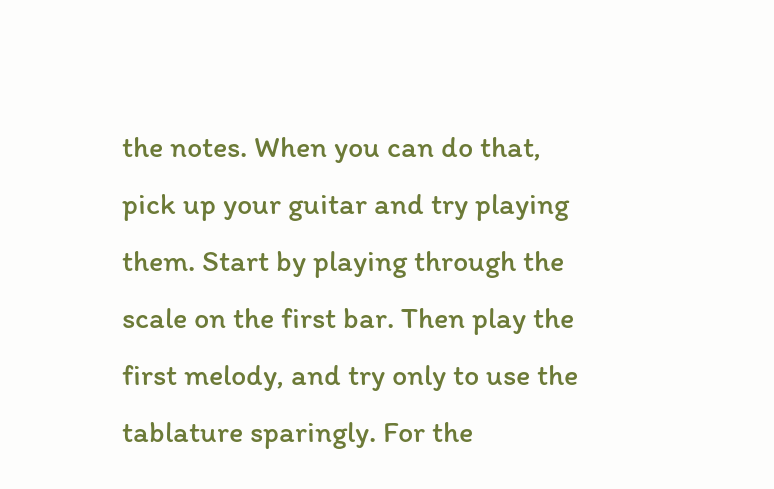the notes. When you can do that, pick up your guitar and try playing them. Start by playing through the scale on the first bar. Then play the first melody, and try only to use the tablature sparingly. For the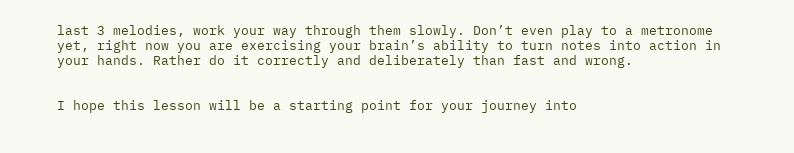last 3 melodies, work your way through them slowly. Don’t even play to a metronome yet, right now you are exercising your brain’s ability to turn notes into action in your hands. Rather do it correctly and deliberately than fast and wrong.


I hope this lesson will be a starting point for your journey into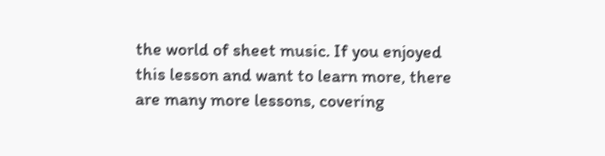the world of sheet music. If you enjoyed this lesson and want to learn more, there are many more lessons, covering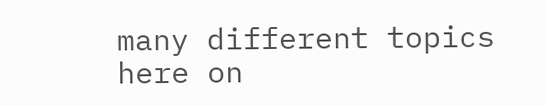many different topics here on